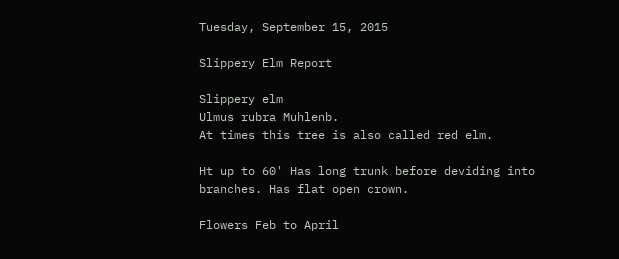Tuesday, September 15, 2015

Slippery Elm Report

Slippery elm
Ulmus rubra Muhlenb.
At times this tree is also called red elm.

Ht up to 60' Has long trunk before deviding into branches. Has flat open crown.

Flowers Feb to April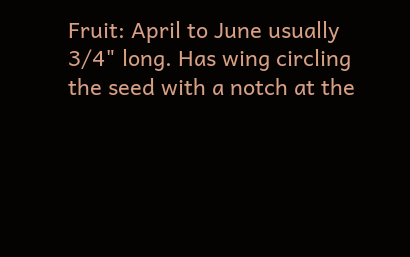Fruit: April to June usually 3/4" long. Has wing circling the seed with a notch at the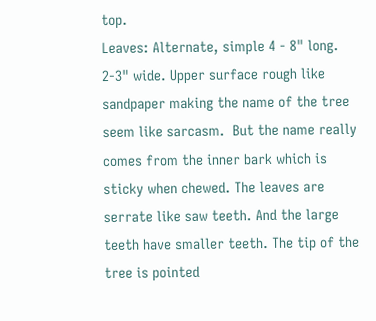top.
Leaves: Alternate, simple 4 - 8" long. 2-3" wide. Upper surface rough like sandpaper making the name of the tree seem like sarcasm.  But the name really comes from the inner bark which is sticky when chewed. The leaves are serrate like saw teeth. And the large teeth have smaller teeth. The tip of the tree is pointed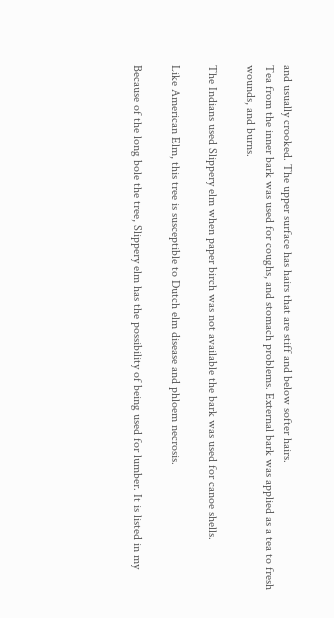and usually crooked. The upper surface has hairs that are stiff and below softer hairs.
Tea from the inner bark was used for coughs, and stomach problems. External bark was applied as a tea to fresh wounds, and burns.

The Indians used Slippery elm when paper birch was not available the bark was used for canoe shells.

Like American Elm, this tree is susceptible to Dutch elm disease and phloem necrosis.

Because of the long bole the tree, Slippery elm has the possibility of being used for lumber. It is listed in my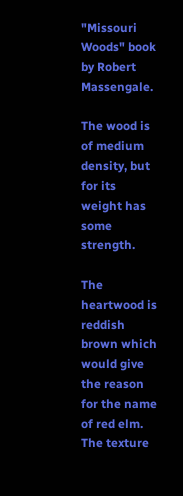"Missouri Woods" book by Robert Massengale.

The wood is of medium density, but for its weight has some strength.

The heartwood is reddish brown which would give the reason for the name of red elm. The texture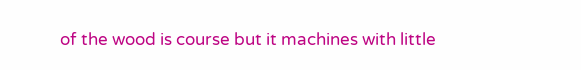of the wood is course but it machines with little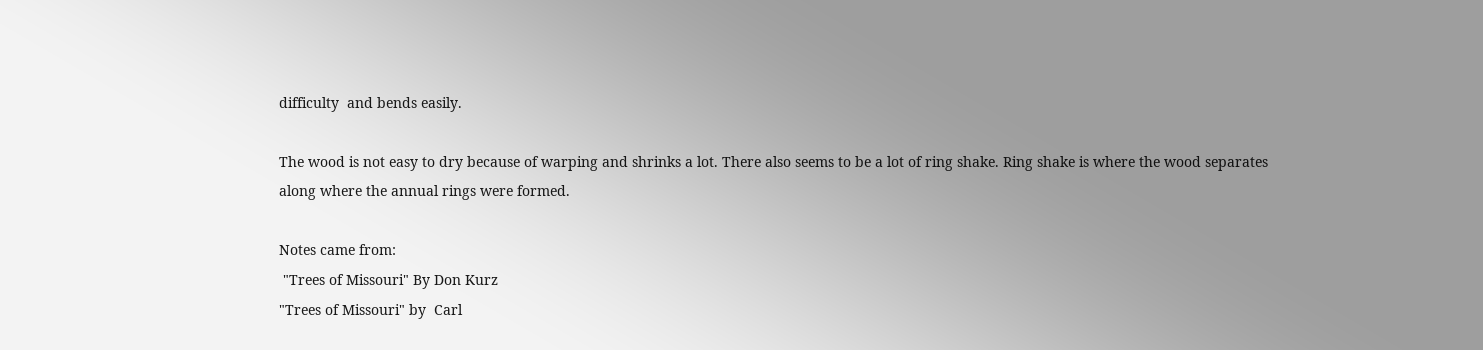difficulty  and bends easily.

The wood is not easy to dry because of warping and shrinks a lot. There also seems to be a lot of ring shake. Ring shake is where the wood separates along where the annual rings were formed.

Notes came from:
 "Trees of Missouri" By Don Kurz
"Trees of Missouri" by  Carl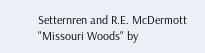Setternren and R.E. McDermott
"Missouri Woods" by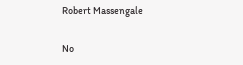Robert Massengale

No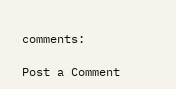comments:

Post a Comment